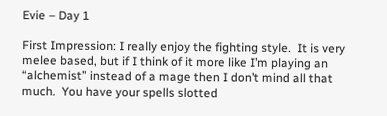Evie – Day 1

First Impression: I really enjoy the fighting style.  It is very melee based, but if I think of it more like I’m playing an “alchemist” instead of a mage then I don’t mind all that much.  You have your spells slotted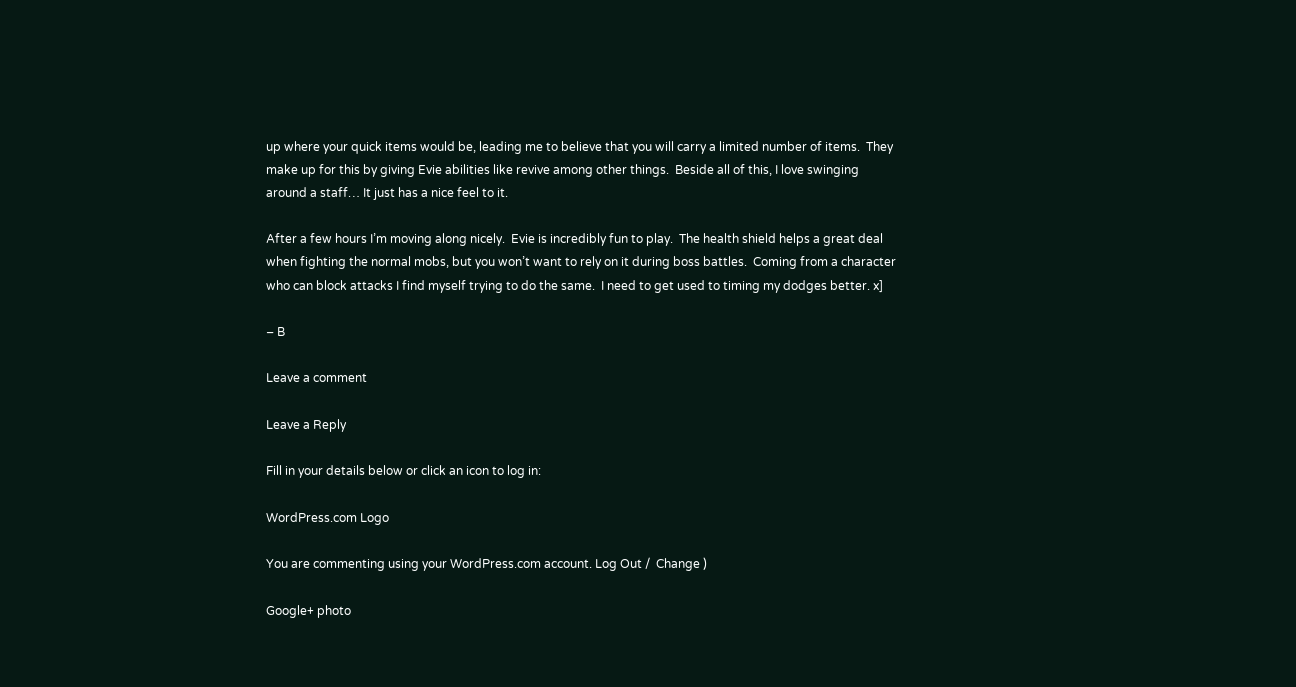up where your quick items would be, leading me to believe that you will carry a limited number of items.  They make up for this by giving Evie abilities like revive among other things.  Beside all of this, I love swinging around a staff… It just has a nice feel to it.

After a few hours I’m moving along nicely.  Evie is incredibly fun to play.  The health shield helps a great deal when fighting the normal mobs, but you won’t want to rely on it during boss battles.  Coming from a character who can block attacks I find myself trying to do the same.  I need to get used to timing my dodges better. x]

– B

Leave a comment

Leave a Reply

Fill in your details below or click an icon to log in:

WordPress.com Logo

You are commenting using your WordPress.com account. Log Out /  Change )

Google+ photo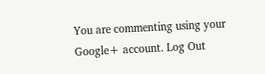You are commenting using your Google+ account. Log Out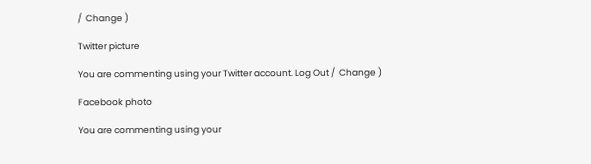/  Change )

Twitter picture

You are commenting using your Twitter account. Log Out /  Change )

Facebook photo

You are commenting using your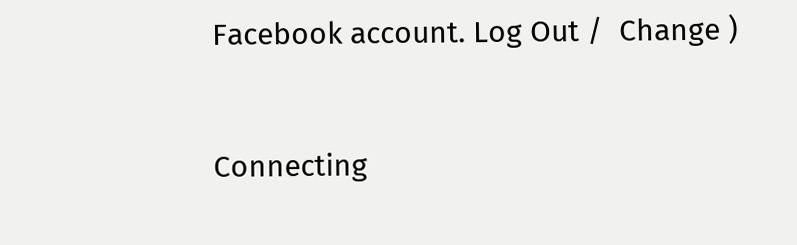Facebook account. Log Out /  Change )


Connecting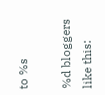to %s

%d bloggers like this: